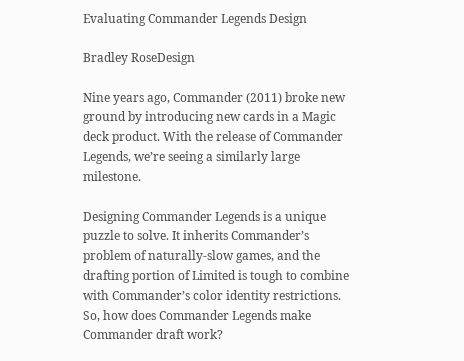Evaluating Commander Legends Design

Bradley RoseDesign

Nine years ago, Commander (2011) broke new ground by introducing new cards in a Magic deck product. With the release of Commander Legends, we’re seeing a similarly large milestone.

Designing Commander Legends is a unique puzzle to solve. It inherits Commander’s problem of naturally-slow games, and the drafting portion of Limited is tough to combine with Commander’s color identity restrictions. So, how does Commander Legends make Commander draft work?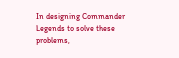In designing Commander Legends to solve these problems,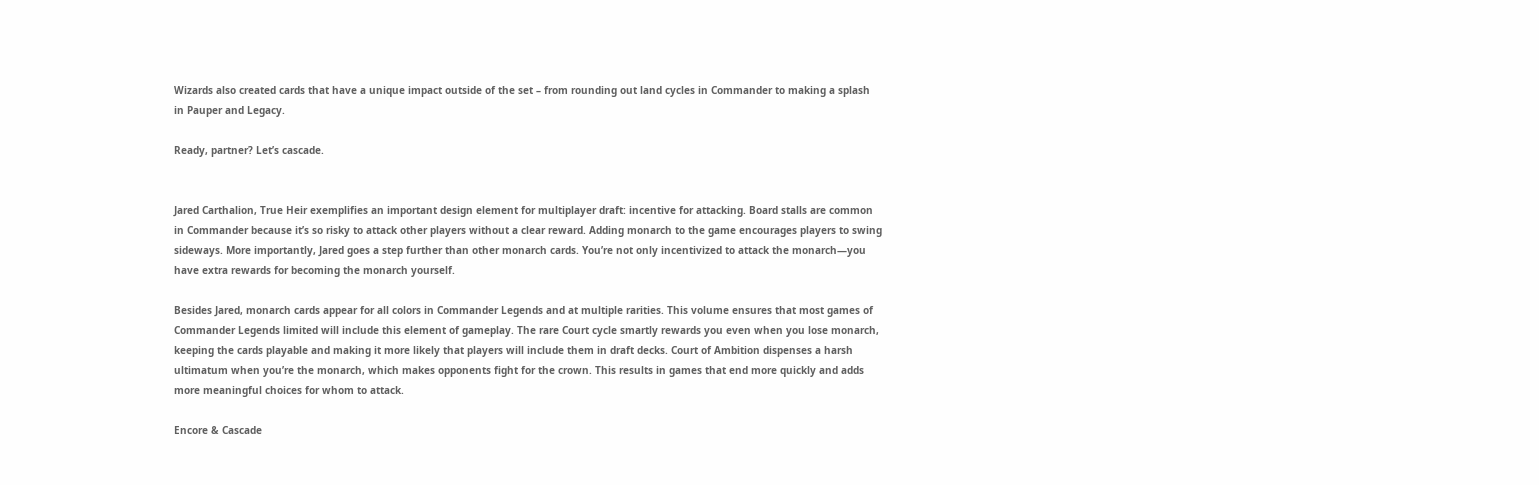Wizards also created cards that have a unique impact outside of the set – from rounding out land cycles in Commander to making a splash in Pauper and Legacy.

Ready, partner? Let’s cascade.


Jared Carthalion, True Heir exemplifies an important design element for multiplayer draft: incentive for attacking. Board stalls are common in Commander because it’s so risky to attack other players without a clear reward. Adding monarch to the game encourages players to swing sideways. More importantly, Jared goes a step further than other monarch cards. You’re not only incentivized to attack the monarch—you have extra rewards for becoming the monarch yourself.

Besides Jared, monarch cards appear for all colors in Commander Legends and at multiple rarities. This volume ensures that most games of Commander Legends limited will include this element of gameplay. The rare Court cycle smartly rewards you even when you lose monarch, keeping the cards playable and making it more likely that players will include them in draft decks. Court of Ambition dispenses a harsh ultimatum when you’re the monarch, which makes opponents fight for the crown. This results in games that end more quickly and adds more meaningful choices for whom to attack.

Encore & Cascade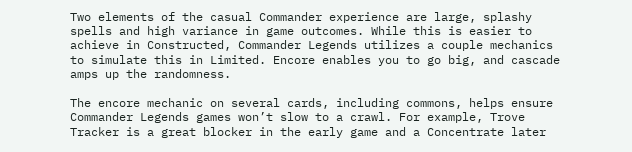Two elements of the casual Commander experience are large, splashy spells and high variance in game outcomes. While this is easier to achieve in Constructed, Commander Legends utilizes a couple mechanics to simulate this in Limited. Encore enables you to go big, and cascade amps up the randomness.

The encore mechanic on several cards, including commons, helps ensure Commander Legends games won’t slow to a crawl. For example, Trove Tracker is a great blocker in the early game and a Concentrate later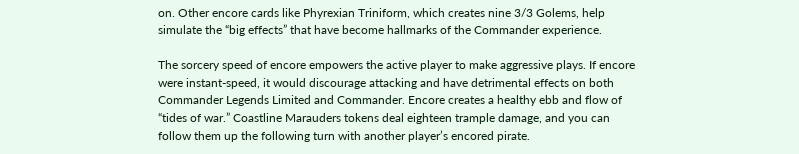on. Other encore cards like Phyrexian Triniform, which creates nine 3/3 Golems, help simulate the “big effects” that have become hallmarks of the Commander experience.

The sorcery speed of encore empowers the active player to make aggressive plays. If encore were instant-speed, it would discourage attacking and have detrimental effects on both Commander Legends Limited and Commander. Encore creates a healthy ebb and flow of “tides of war.” Coastline Marauders tokens deal eighteen trample damage, and you can follow them up the following turn with another player’s encored pirate.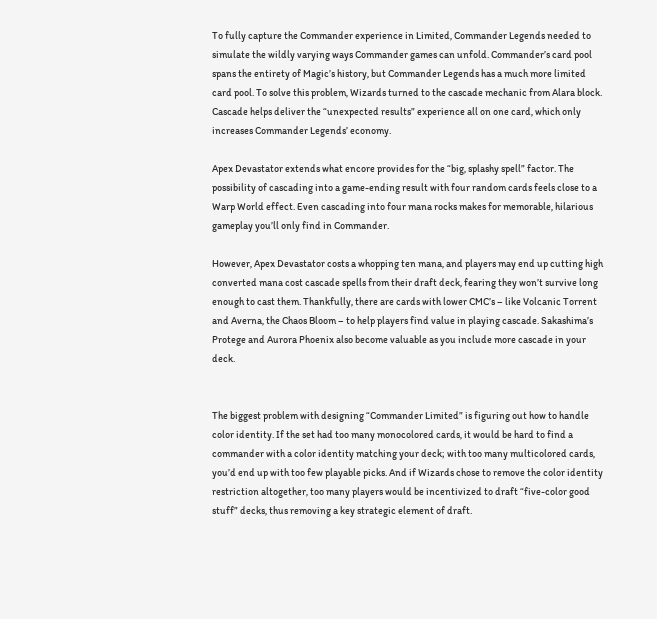To fully capture the Commander experience in Limited, Commander Legends needed to simulate the wildly varying ways Commander games can unfold. Commander’s card pool spans the entirety of Magic’s history, but Commander Legends has a much more limited card pool. To solve this problem, Wizards turned to the cascade mechanic from Alara block. Cascade helps deliver the “unexpected results” experience all on one card, which only increases Commander Legends’ economy.

Apex Devastator extends what encore provides for the “big, splashy spell” factor. The possibility of cascading into a game-ending result with four random cards feels close to a Warp World effect. Even cascading into four mana rocks makes for memorable, hilarious gameplay you’ll only find in Commander.

However, Apex Devastator costs a whopping ten mana, and players may end up cutting high converted mana cost cascade spells from their draft deck, fearing they won’t survive long enough to cast them. Thankfully, there are cards with lower CMC’s – like Volcanic Torrent and Averna, the Chaos Bloom – to help players find value in playing cascade. Sakashima’s Protege and Aurora Phoenix also become valuable as you include more cascade in your deck.


The biggest problem with designing “Commander Limited” is figuring out how to handle color identity. If the set had too many monocolored cards, it would be hard to find a commander with a color identity matching your deck; with too many multicolored cards, you’d end up with too few playable picks. And if Wizards chose to remove the color identity restriction altogether, too many players would be incentivized to draft “five-color good stuff” decks, thus removing a key strategic element of draft.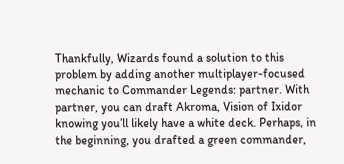Thankfully, Wizards found a solution to this problem by adding another multiplayer-focused mechanic to Commander Legends: partner. With partner, you can draft Akroma, Vision of Ixidor knowing you’ll likely have a white deck. Perhaps, in the beginning, you drafted a green commander,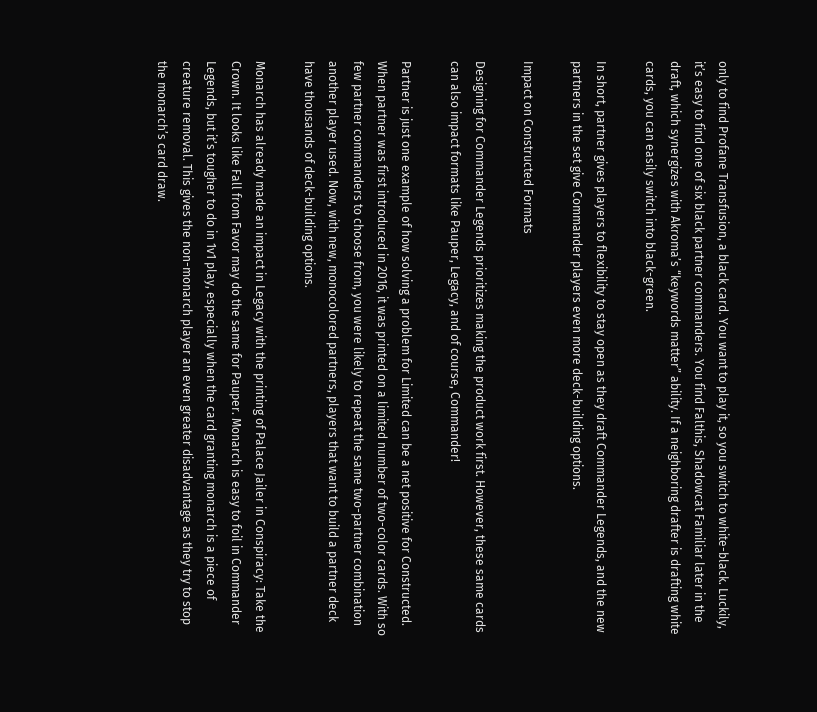only to find Profane Transfusion, a black card. You want to play it, so you switch to white-black. Luckily, it’s easy to find one of six black partner commanders. You find Falthis, Shadowcat Familiar later in the draft, which synergizes with Akroma’s “keywords matter” ability. If a neighboring drafter is drafting white cards, you can easily switch into black-green.

In short, partner gives players to flexibility to stay open as they draft Commander Legends, and the new partners in the set give Commander players even more deck-building options.

Impact on Constructed Formats

Designing for Commander Legends prioritizes making the product work first. However, these same cards can also impact formats like Pauper, Legacy, and of course, Commander!

Partner is just one example of how solving a problem for Limited can be a net positive for Constructed. When partner was first introduced in 2016, it was printed on a limited number of two-color cards. With so few partner commanders to choose from, you were likely to repeat the same two-partner combination another player used. Now, with new, monocolored partners, players that want to build a partner deck have thousands of deck-building options.

Monarch has already made an impact in Legacy with the printing of Palace Jailer in Conspiracy: Take the Crown. It looks like Fall from Favor may do the same for Pauper. Monarch is easy to foil in Commander Legends, but it’s tougher to do in 1v1 play, especially when the card granting monarch is a piece of creature removal. This gives the non-monarch player an even greater disadvantage as they try to stop the monarch’s card draw.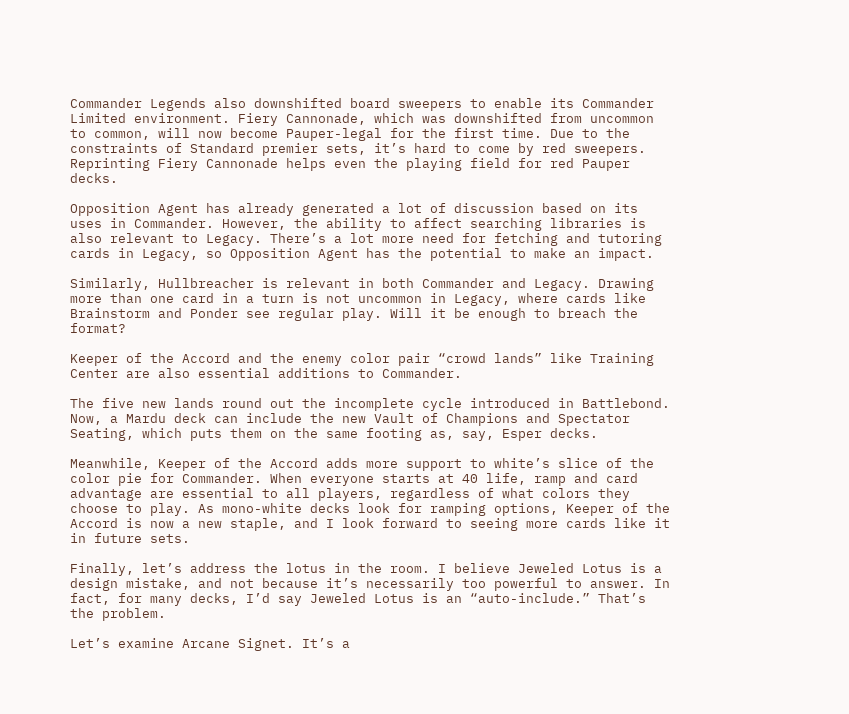Commander Legends also downshifted board sweepers to enable its Commander Limited environment. Fiery Cannonade, which was downshifted from uncommon to common, will now become Pauper-legal for the first time. Due to the constraints of Standard premier sets, it’s hard to come by red sweepers. Reprinting Fiery Cannonade helps even the playing field for red Pauper decks.

Opposition Agent has already generated a lot of discussion based on its uses in Commander. However, the ability to affect searching libraries is also relevant to Legacy. There’s a lot more need for fetching and tutoring cards in Legacy, so Opposition Agent has the potential to make an impact.

Similarly, Hullbreacher is relevant in both Commander and Legacy. Drawing more than one card in a turn is not uncommon in Legacy, where cards like Brainstorm and Ponder see regular play. Will it be enough to breach the format?

Keeper of the Accord and the enemy color pair “crowd lands” like Training Center are also essential additions to Commander.

The five new lands round out the incomplete cycle introduced in Battlebond. Now, a Mardu deck can include the new Vault of Champions and Spectator Seating, which puts them on the same footing as, say, Esper decks.

Meanwhile, Keeper of the Accord adds more support to white’s slice of the color pie for Commander. When everyone starts at 40 life, ramp and card advantage are essential to all players, regardless of what colors they choose to play. As mono-white decks look for ramping options, Keeper of the Accord is now a new staple, and I look forward to seeing more cards like it in future sets.

Finally, let’s address the lotus in the room. I believe Jeweled Lotus is a design mistake, and not because it’s necessarily too powerful to answer. In fact, for many decks, I’d say Jeweled Lotus is an “auto-include.” That’s the problem.

Let’s examine Arcane Signet. It’s a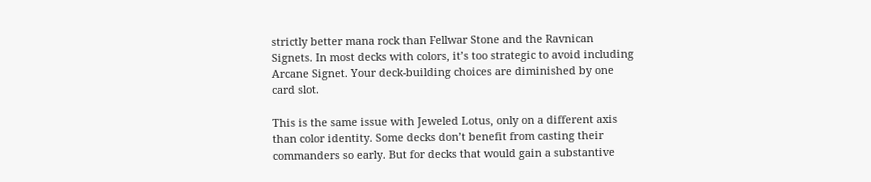strictly better mana rock than Fellwar Stone and the Ravnican Signets. In most decks with colors, it’s too strategic to avoid including Arcane Signet. Your deck-building choices are diminished by one card slot.

This is the same issue with Jeweled Lotus, only on a different axis than color identity. Some decks don’t benefit from casting their commanders so early. But for decks that would gain a substantive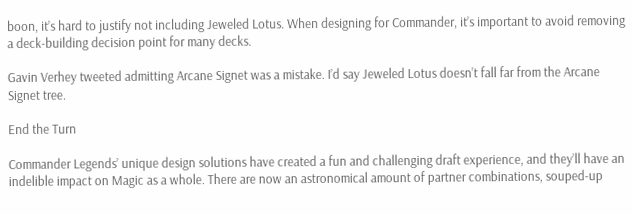boon, it’s hard to justify not including Jeweled Lotus. When designing for Commander, it’s important to avoid removing a deck-building decision point for many decks.

Gavin Verhey tweeted admitting Arcane Signet was a mistake. I’d say Jeweled Lotus doesn’t fall far from the Arcane Signet tree.

End the Turn

Commander Legends’ unique design solutions have created a fun and challenging draft experience, and they’ll have an indelible impact on Magic as a whole. There are now an astronomical amount of partner combinations, souped-up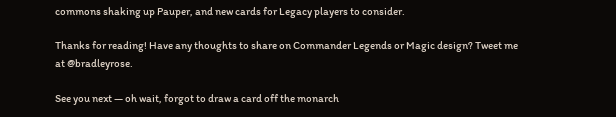commons shaking up Pauper, and new cards for Legacy players to consider.

Thanks for reading! Have any thoughts to share on Commander Legends or Magic design? Tweet me at @bradleyrose.

See you next — oh wait, forgot to draw a card off the monarch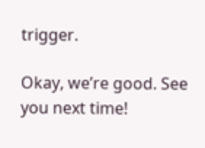trigger.

Okay, we’re good. See you next time!